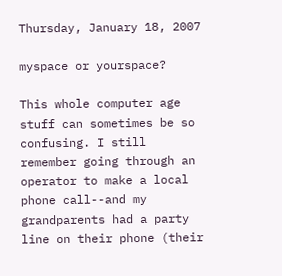Thursday, January 18, 2007

myspace or yourspace?

This whole computer age stuff can sometimes be so confusing. I still remember going through an operator to make a local phone call--and my grandparents had a party line on their phone (their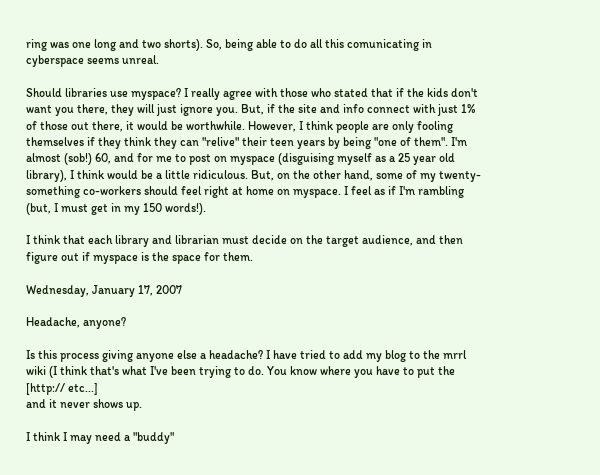ring was one long and two shorts). So, being able to do all this comunicating in cyberspace seems unreal.

Should libraries use myspace? I really agree with those who stated that if the kids don't want you there, they will just ignore you. But, if the site and info connect with just 1% of those out there, it would be worthwhile. However, I think people are only fooling themselves if they think they can "relive" their teen years by being "one of them". I'm almost (sob!) 60, and for me to post on myspace (disguising myself as a 25 year old library), I think would be a little ridiculous. But, on the other hand, some of my twenty-something co-workers should feel right at home on myspace. I feel as if I'm rambling (but, I must get in my 150 words!).

I think that each library and librarian must decide on the target audience, and then figure out if myspace is the space for them.

Wednesday, January 17, 2007

Headache, anyone?

Is this process giving anyone else a headache? I have tried to add my blog to the mrrl wiki (I think that's what I've been trying to do. You know where you have to put the [http:// etc...]
and it never shows up.

I think I may need a "buddy"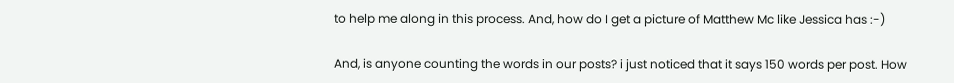to help me along in this process. And, how do I get a picture of Matthew Mc like Jessica has :-)

And, is anyone counting the words in our posts? i just noticed that it says 150 words per post. How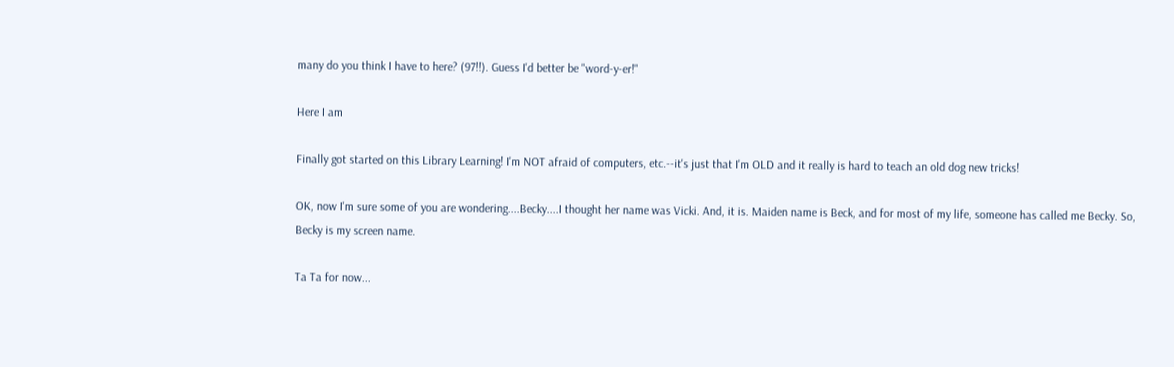many do you think I have to here? (97!!). Guess I'd better be "word-y-er!"

Here I am

Finally got started on this Library Learning! I'm NOT afraid of computers, etc.--it's just that I'm OLD and it really is hard to teach an old dog new tricks!

OK, now I'm sure some of you are wondering....Becky....I thought her name was Vicki. And, it is. Maiden name is Beck, and for most of my life, someone has called me Becky. So, Becky is my screen name.

Ta Ta for now...